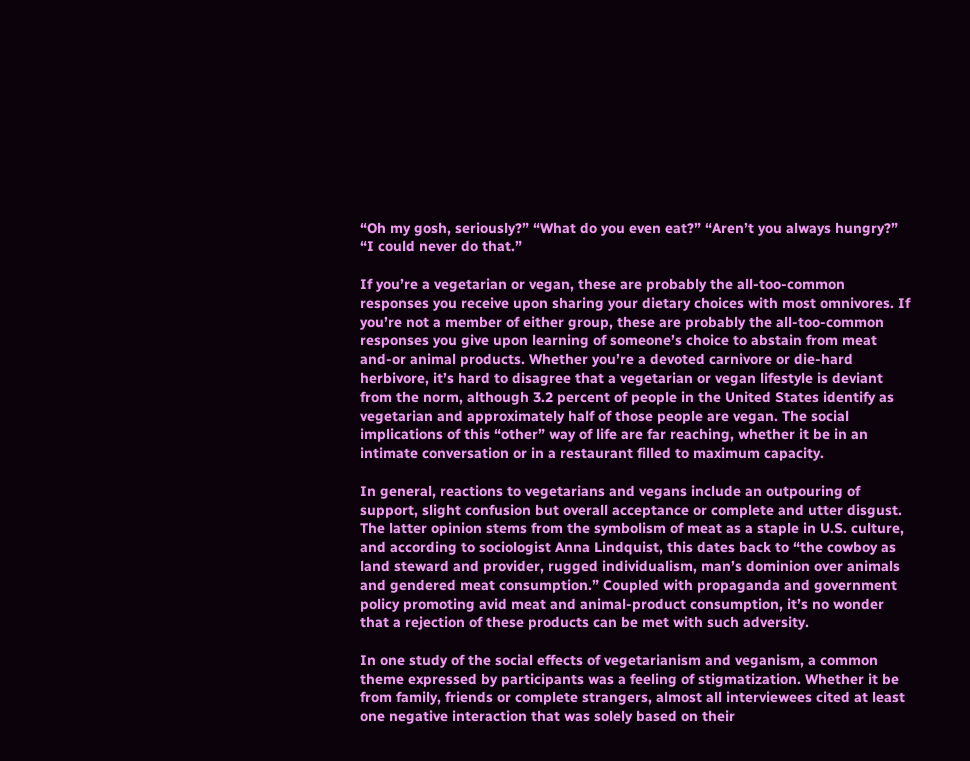“Oh my gosh, seriously?” “What do you even eat?” “Aren’t you always hungry?” “I could never do that.”

If you’re a vegetarian or vegan, these are probably the all-too-common responses you receive upon sharing your dietary choices with most omnivores. If you’re not a member of either group, these are probably the all-too-common responses you give upon learning of someone’s choice to abstain from meat and-or animal products. Whether you’re a devoted carnivore or die-hard herbivore, it’s hard to disagree that a vegetarian or vegan lifestyle is deviant from the norm, although 3.2 percent of people in the United States identify as vegetarian and approximately half of those people are vegan. The social implications of this “other” way of life are far reaching, whether it be in an intimate conversation or in a restaurant filled to maximum capacity.

In general, reactions to vegetarians and vegans include an outpouring of support, slight confusion but overall acceptance or complete and utter disgust. The latter opinion stems from the symbolism of meat as a staple in U.S. culture, and according to sociologist Anna Lindquist, this dates back to “the cowboy as land steward and provider, rugged individualism, man’s dominion over animals and gendered meat consumption.” Coupled with propaganda and government policy promoting avid meat and animal-product consumption, it’s no wonder that a rejection of these products can be met with such adversity.

In one study of the social effects of vegetarianism and veganism, a common theme expressed by participants was a feeling of stigmatization. Whether it be from family, friends or complete strangers, almost all interviewees cited at least one negative interaction that was solely based on their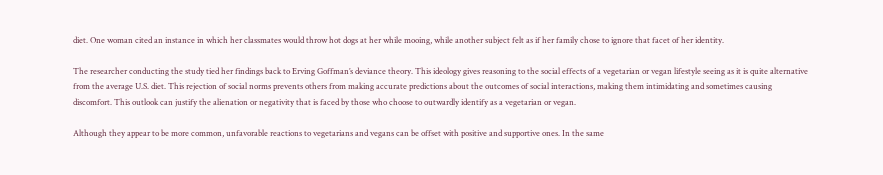diet. One woman cited an instance in which her classmates would throw hot dogs at her while mooing, while another subject felt as if her family chose to ignore that facet of her identity.

The researcher conducting the study tied her findings back to Erving Goffman’s deviance theory. This ideology gives reasoning to the social effects of a vegetarian or vegan lifestyle seeing as it is quite alternative from the average U.S. diet. This rejection of social norms prevents others from making accurate predictions about the outcomes of social interactions, making them intimidating and sometimes causing discomfort. This outlook can justify the alienation or negativity that is faced by those who choose to outwardly identify as a vegetarian or vegan.

Although they appear to be more common, unfavorable reactions to vegetarians and vegans can be offset with positive and supportive ones. In the same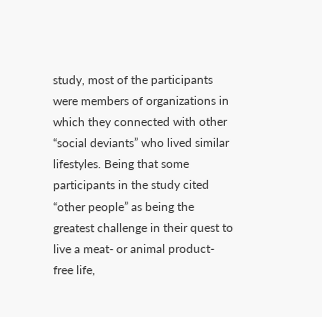study, most of the participants were members of organizations in which they connected with other “social deviants” who lived similar lifestyles. Being that some participants in the study cited “other people” as being the greatest challenge in their quest to live a meat- or animal product-free life,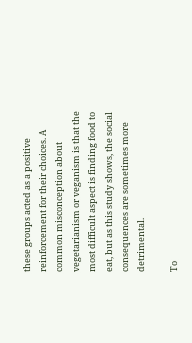these groups acted as a positive reinforcement for their choices. A common misconception about vegetarianism or veganism is that the most difficult aspect is finding food to eat, but as this study shows, the social consequences are sometimes more detrimental.

To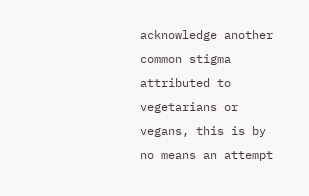acknowledge another common stigma attributed to vegetarians or vegans, this is by no means an attempt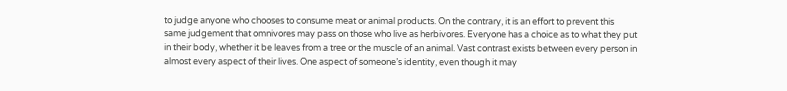to judge anyone who chooses to consume meat or animal products. On the contrary, it is an effort to prevent this same judgement that omnivores may pass on those who live as herbivores. Everyone has a choice as to what they put in their body, whether it be leaves from a tree or the muscle of an animal. Vast contrast exists between every person in almost every aspect of their lives. One aspect of someone’s identity, even though it may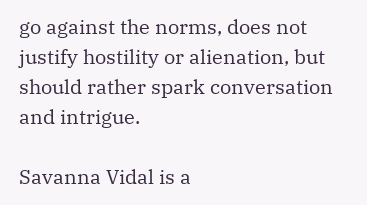go against the norms, does not justify hostility or alienation, but should rather spark conversation and intrigue.

Savanna Vidal is a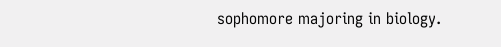sophomore majoring in biology.